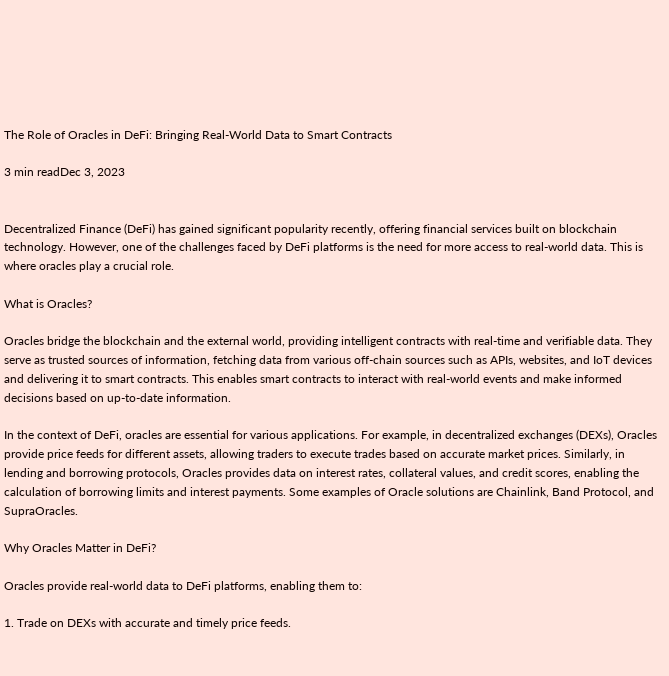The Role of Oracles in DeFi: Bringing Real-World Data to Smart Contracts

3 min readDec 3, 2023


Decentralized Finance (DeFi) has gained significant popularity recently, offering financial services built on blockchain technology. However, one of the challenges faced by DeFi platforms is the need for more access to real-world data. This is where oracles play a crucial role.

What is Oracles?

Oracles bridge the blockchain and the external world, providing intelligent contracts with real-time and verifiable data. They serve as trusted sources of information, fetching data from various off-chain sources such as APIs, websites, and IoT devices and delivering it to smart contracts. This enables smart contracts to interact with real-world events and make informed decisions based on up-to-date information.

In the context of DeFi, oracles are essential for various applications. For example, in decentralized exchanges (DEXs), Oracles provide price feeds for different assets, allowing traders to execute trades based on accurate market prices. Similarly, in lending and borrowing protocols, Oracles provides data on interest rates, collateral values, and credit scores, enabling the calculation of borrowing limits and interest payments. Some examples of Oracle solutions are Chainlink, Band Protocol, and SupraOracles.

Why Oracles Matter in DeFi?

Oracles provide real-world data to DeFi platforms, enabling them to:

1. Trade on DEXs with accurate and timely price feeds.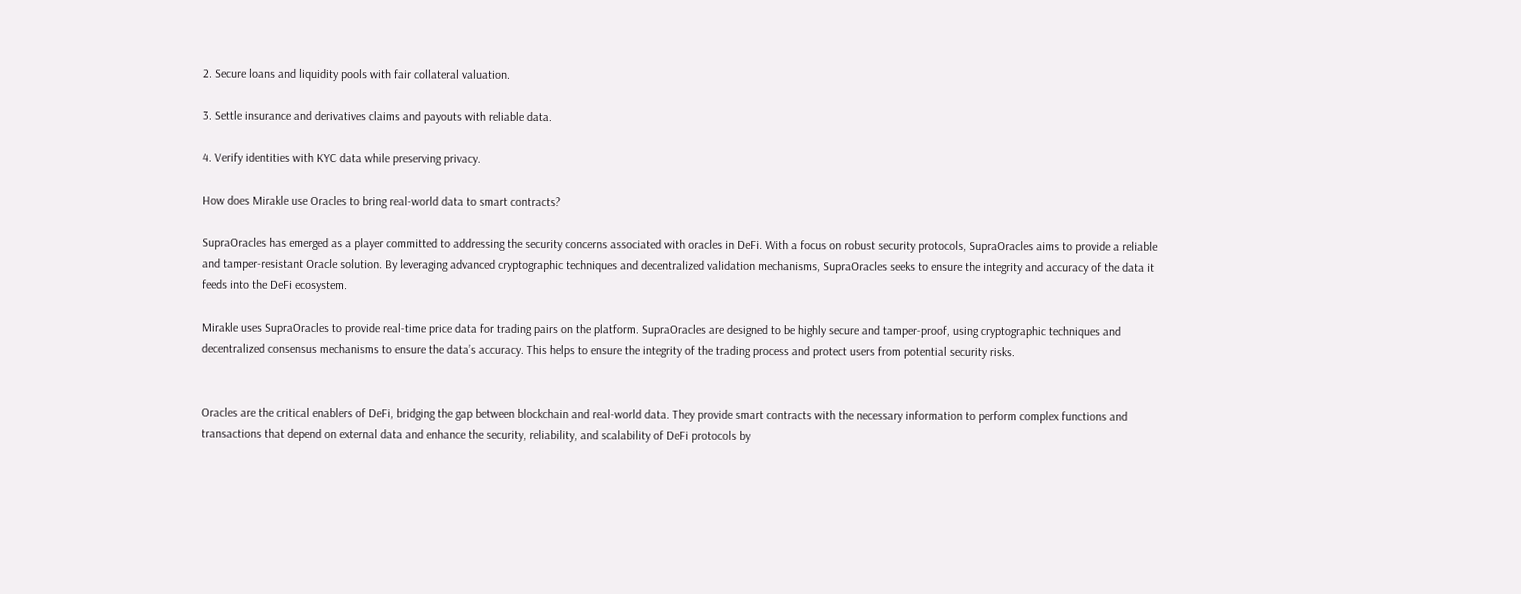2. Secure loans and liquidity pools with fair collateral valuation.

3. Settle insurance and derivatives claims and payouts with reliable data.

4. Verify identities with KYC data while preserving privacy.

How does Mirakle use Oracles to bring real-world data to smart contracts?

SupraOracles has emerged as a player committed to addressing the security concerns associated with oracles in DeFi. With a focus on robust security protocols, SupraOracles aims to provide a reliable and tamper-resistant Oracle solution. By leveraging advanced cryptographic techniques and decentralized validation mechanisms, SupraOracles seeks to ensure the integrity and accuracy of the data it feeds into the DeFi ecosystem.

Mirakle uses SupraOracles to provide real-time price data for trading pairs on the platform. SupraOracles are designed to be highly secure and tamper-proof, using cryptographic techniques and decentralized consensus mechanisms to ensure the data’s accuracy. This helps to ensure the integrity of the trading process and protect users from potential security risks.


Oracles are the critical enablers of DeFi, bridging the gap between blockchain and real-world data. They provide smart contracts with the necessary information to perform complex functions and transactions that depend on external data and enhance the security, reliability, and scalability of DeFi protocols by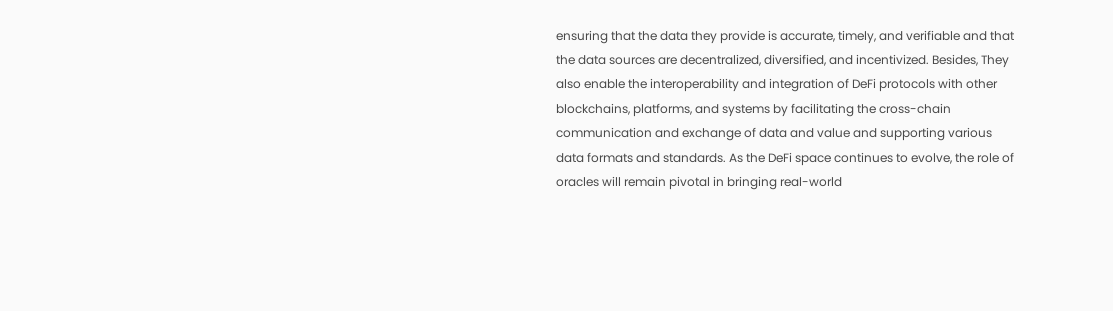ensuring that the data they provide is accurate, timely, and verifiable and that the data sources are decentralized, diversified, and incentivized. Besides, They also enable the interoperability and integration of DeFi protocols with other blockchains, platforms, and systems by facilitating the cross-chain communication and exchange of data and value and supporting various data formats and standards. As the DeFi space continues to evolve, the role of oracles will remain pivotal in bringing real-world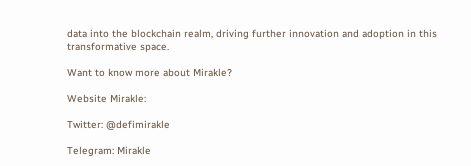data into the blockchain realm, driving further innovation and adoption in this transformative space.

Want to know more about Mirakle?

Website Mirakle:

Twitter: @defimirakle

Telegram: Mirakle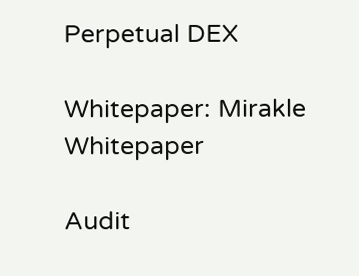Perpetual DEX

Whitepaper: Mirakle Whitepaper

Audit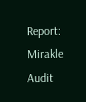Report: Mirakle Audit